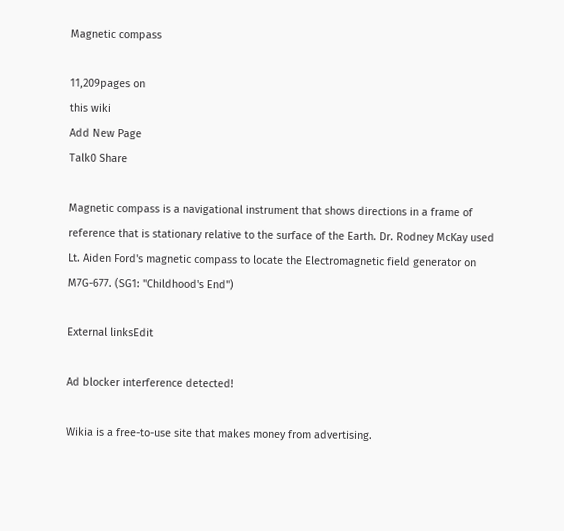Magnetic compass

11,209pages on
this wiki
Add New Page
Talk0 Share

Magnetic compass is a navigational instrument that shows directions in a frame of reference that is stationary relative to the surface of the Earth. Dr. Rodney McKay used Lt. Aiden Ford's magnetic compass to locate the Electromagnetic field generator on M7G-677. (SG1: "Childhood's End")

External linksEdit

Ad blocker interference detected!

Wikia is a free-to-use site that makes money from advertising.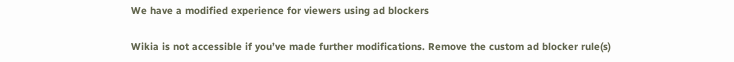We have a modified experience for viewers using ad blockers

Wikia is not accessible if you’ve made further modifications. Remove the custom ad blocker rule(s)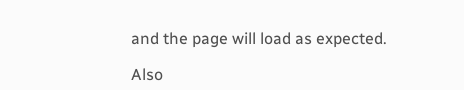and the page will load as expected.

Also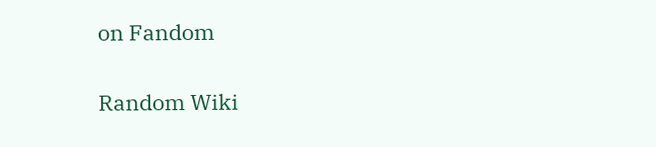on Fandom

Random Wiki